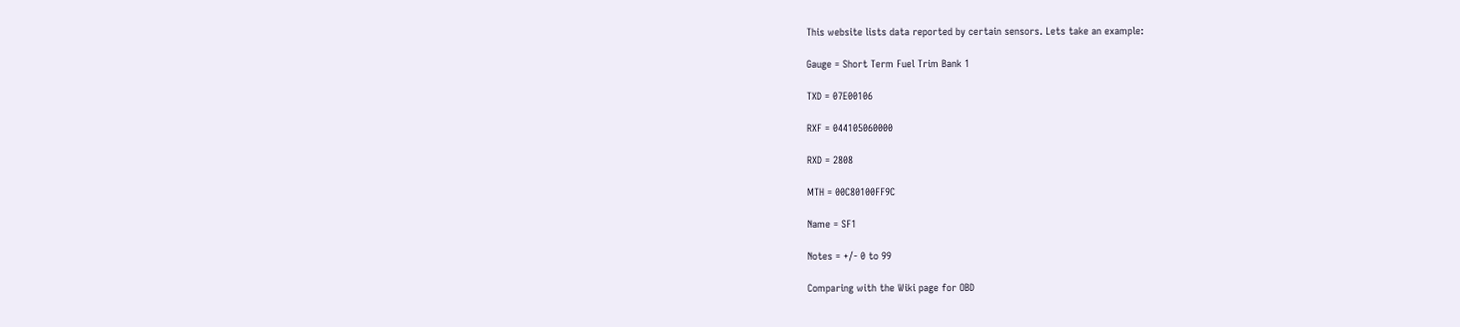This website lists data reported by certain sensors. Lets take an example:

Gauge = Short Term Fuel Trim Bank 1

TXD = 07E00106

RXF = 044105060000

RXD = 2808

MTH = 00C80100FF9C

Name = SF1

Notes = +/- 0 to 99

Comparing with the Wiki page for OBD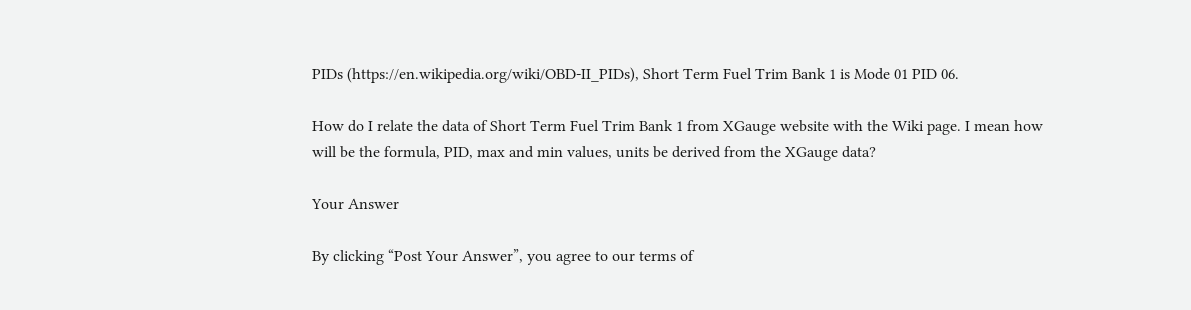PIDs (https://en.wikipedia.org/wiki/OBD-II_PIDs), Short Term Fuel Trim Bank 1 is Mode 01 PID 06.

How do I relate the data of Short Term Fuel Trim Bank 1 from XGauge website with the Wiki page. I mean how will be the formula, PID, max and min values, units be derived from the XGauge data?

Your Answer

By clicking “Post Your Answer”, you agree to our terms of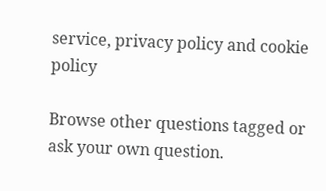service, privacy policy and cookie policy

Browse other questions tagged or ask your own question.